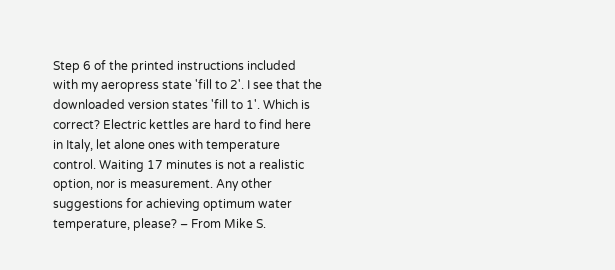Step 6 of the printed instructions included with my aeropress state 'fill to 2'. I see that the downloaded version states 'fill to 1'. Which is correct? Electric kettles are hard to find here in Italy, let alone ones with temperature control. Waiting 17 minutes is not a realistic option, nor is measurement. Any other suggestions for achieving optimum water temperature, please? – From Mike S.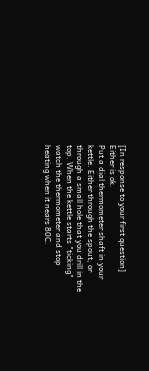[In response to your first question] Either is ok.
Put a dial thermometer shaft in your kettle. Either through the spout, or through a small hole that you drill in the top. When the kettle starts "ticking" watch the thermometer and stop heating when it nears 80C.